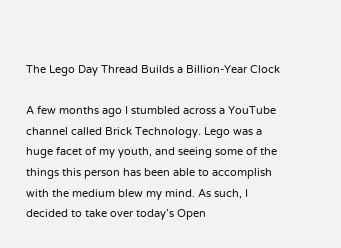The Lego Day Thread Builds a Billion-Year Clock

A few months ago I stumbled across a YouTube channel called Brick Technology. Lego was a huge facet of my youth, and seeing some of the things this person has been able to accomplish with the medium blew my mind. As such, I decided to take over today’s Open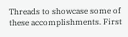Threads to showcase some of these accomplishments. First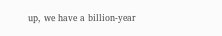up, we have a billion-year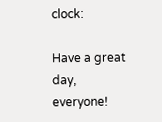clock:

Have a great day, everyone!